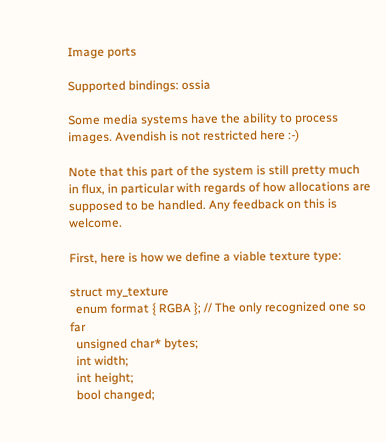Image ports

Supported bindings: ossia

Some media systems have the ability to process images. Avendish is not restricted here :-)

Note that this part of the system is still pretty much in flux, in particular with regards of how allocations are supposed to be handled. Any feedback on this is welcome.

First, here is how we define a viable texture type:

struct my_texture
  enum format { RGBA }; // The only recognized one so far
  unsigned char* bytes;
  int width;
  int height;
  bool changed;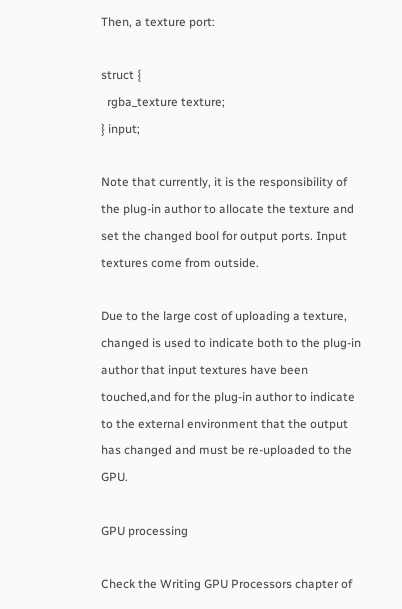Then, a texture port:

struct {
  rgba_texture texture;
} input;

Note that currently, it is the responsibility of the plug-in author to allocate the texture and set the changed bool for output ports. Input textures come from outside.

Due to the large cost of uploading a texture, changed is used to indicate both to the plug-in author that input textures have been touched,and for the plug-in author to indicate to the external environment that the output has changed and must be re-uploaded to the GPU.

GPU processing

Check the Writing GPU Processors chapter of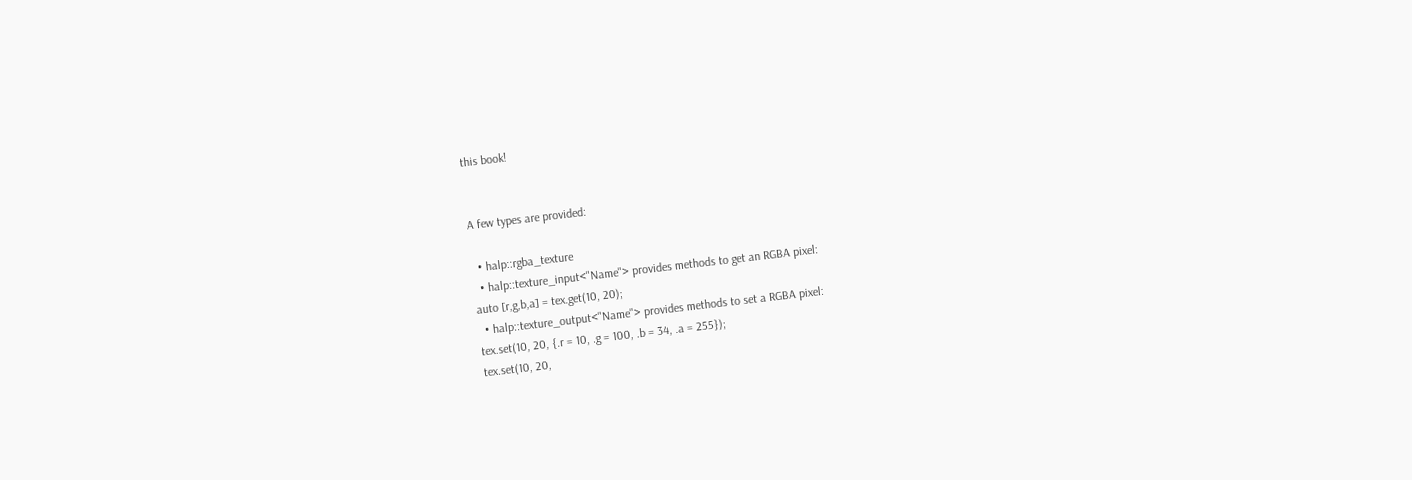this book!


A few types are provided:

  • halp::rgba_texture
  • halp::texture_input<"Name"> provides methods to get an RGBA pixel:
auto [r,g,b,a] = tex.get(10, 20);
  • halp::texture_output<"Name"> provides methods to set a RGBA pixel:
tex.set(10, 20, {.r = 10, .g = 100, .b = 34, .a = 255});
tex.set(10, 20,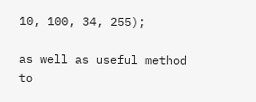10, 100, 34, 255);

as well as useful method to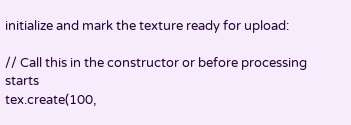initialize and mark the texture ready for upload:

// Call this in the constructor or before processing starts
tex.create(100,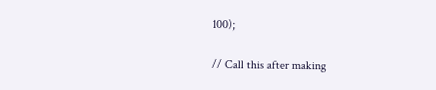100);

// Call this after making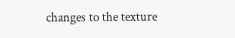changes to the texture